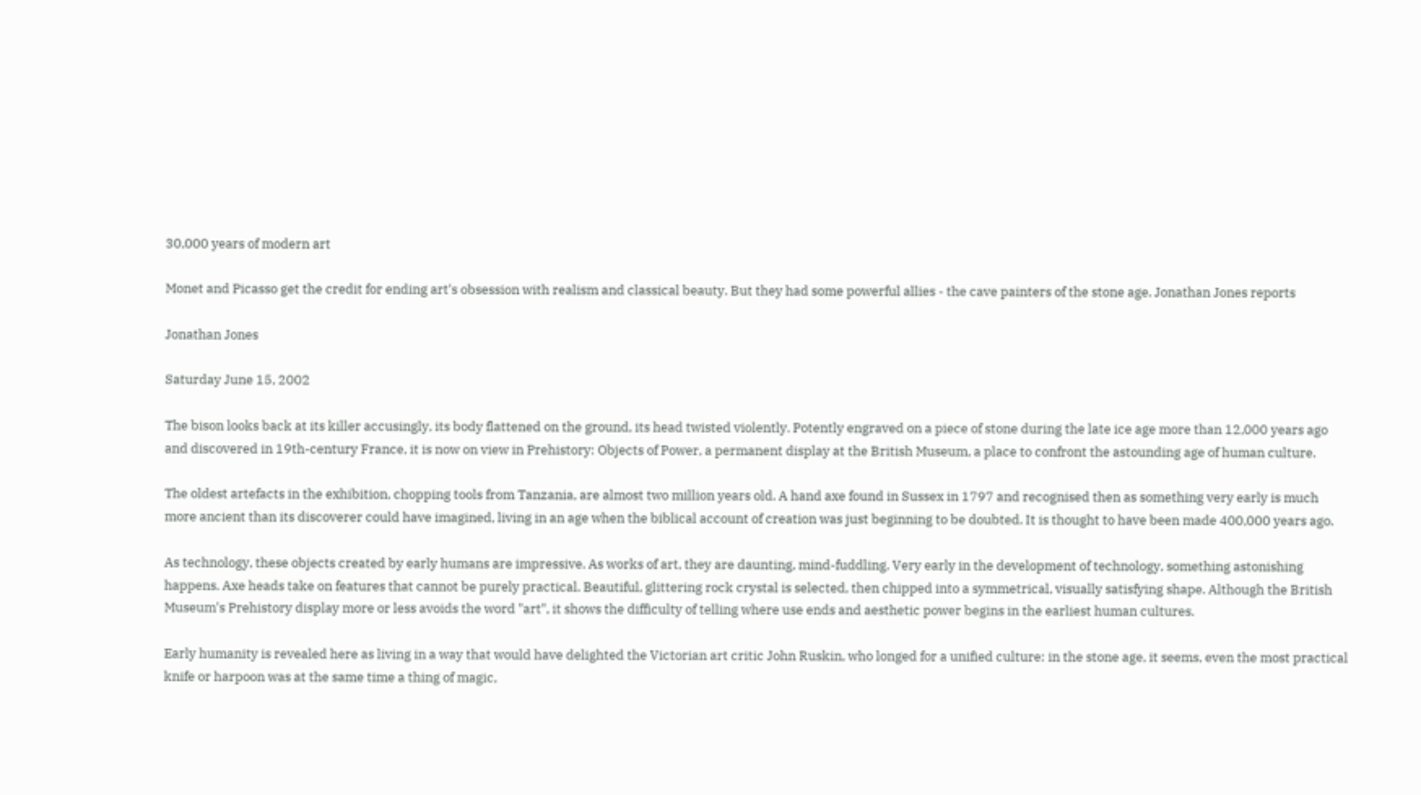30,000 years of modern art

Monet and Picasso get the credit for ending art's obsession with realism and classical beauty. But they had some powerful allies - the cave painters of the stone age. Jonathan Jones reports

Jonathan Jones

Saturday June 15, 2002

The bison looks back at its killer accusingly, its body flattened on the ground, its head twisted violently. Potently engraved on a piece of stone during the late ice age more than 12,000 years ago and discovered in 19th-century France, it is now on view in Prehistory: Objects of Power, a permanent display at the British Museum, a place to confront the astounding age of human culture.

The oldest artefacts in the exhibition, chopping tools from Tanzania, are almost two million years old. A hand axe found in Sussex in 1797 and recognised then as something very early is much more ancient than its discoverer could have imagined, living in an age when the biblical account of creation was just beginning to be doubted. It is thought to have been made 400,000 years ago.

As technology, these objects created by early humans are impressive. As works of art, they are daunting, mind-fuddling. Very early in the development of technology, something astonishing happens. Axe heads take on features that cannot be purely practical. Beautiful, glittering rock crystal is selected, then chipped into a symmetrical, visually satisfying shape. Although the British Museum's Prehistory display more or less avoids the word "art", it shows the difficulty of telling where use ends and aesthetic power begins in the earliest human cultures.

Early humanity is revealed here as living in a way that would have delighted the Victorian art critic John Ruskin, who longed for a unified culture: in the stone age, it seems, even the most practical knife or harpoon was at the same time a thing of magic,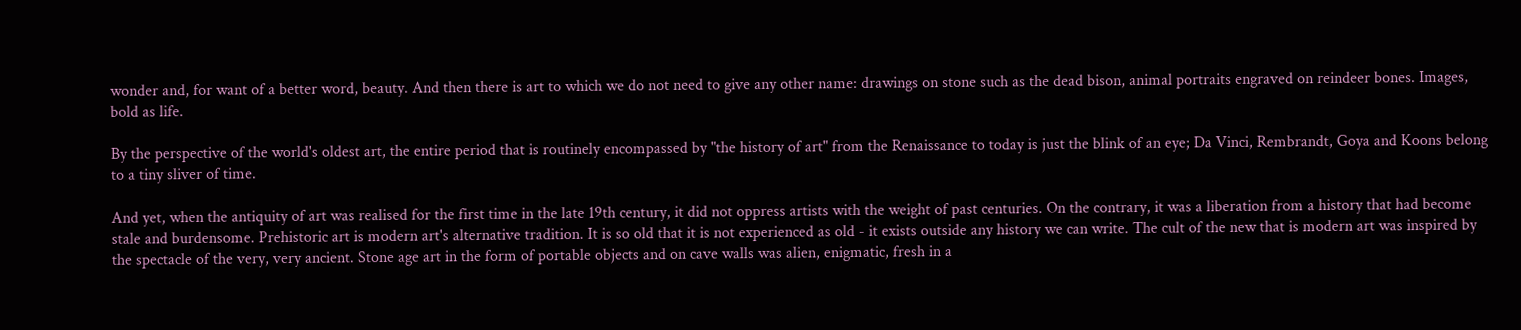wonder and, for want of a better word, beauty. And then there is art to which we do not need to give any other name: drawings on stone such as the dead bison, animal portraits engraved on reindeer bones. Images, bold as life.

By the perspective of the world's oldest art, the entire period that is routinely encompassed by "the history of art" from the Renaissance to today is just the blink of an eye; Da Vinci, Rembrandt, Goya and Koons belong to a tiny sliver of time.

And yet, when the antiquity of art was realised for the first time in the late 19th century, it did not oppress artists with the weight of past centuries. On the contrary, it was a liberation from a history that had become stale and burdensome. Prehistoric art is modern art's alternative tradition. It is so old that it is not experienced as old - it exists outside any history we can write. The cult of the new that is modern art was inspired by the spectacle of the very, very ancient. Stone age art in the form of portable objects and on cave walls was alien, enigmatic, fresh in a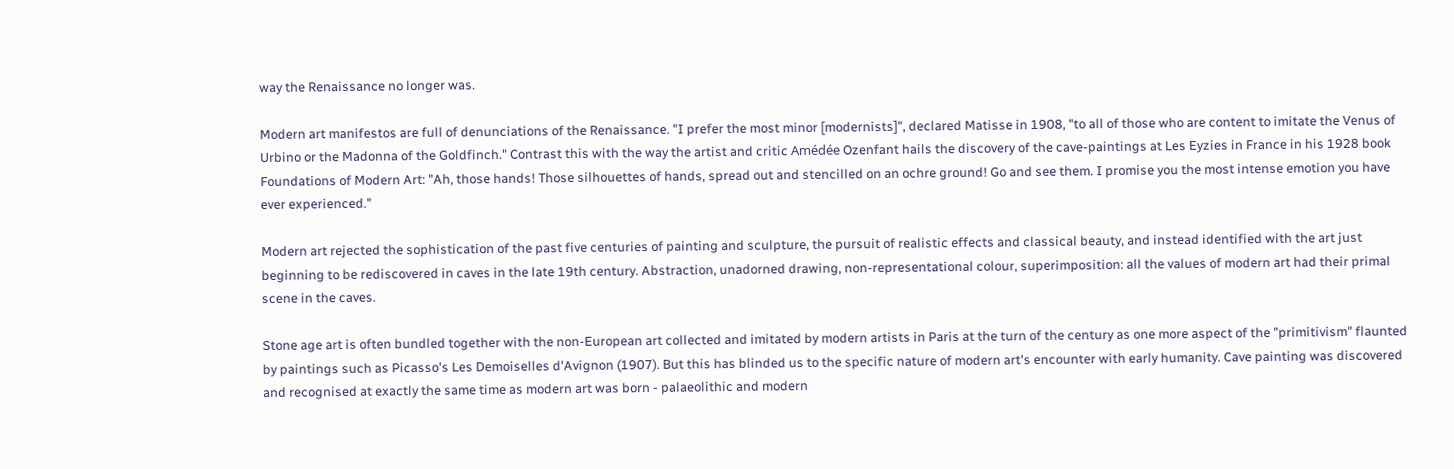way the Renaissance no longer was.

Modern art manifestos are full of denunciations of the Renaissance. "I prefer the most minor [modernists]", declared Matisse in 1908, "to all of those who are content to imitate the Venus of Urbino or the Madonna of the Goldfinch." Contrast this with the way the artist and critic Amédée Ozenfant hails the discovery of the cave-paintings at Les Eyzies in France in his 1928 book Foundations of Modern Art: "Ah, those hands! Those silhouettes of hands, spread out and stencilled on an ochre ground! Go and see them. I promise you the most intense emotion you have ever experienced."

Modern art rejected the sophistication of the past five centuries of painting and sculpture, the pursuit of realistic effects and classical beauty, and instead identified with the art just beginning to be rediscovered in caves in the late 19th century. Abstraction, unadorned drawing, non-representational colour, superimposition: all the values of modern art had their primal scene in the caves.

Stone age art is often bundled together with the non-European art collected and imitated by modern artists in Paris at the turn of the century as one more aspect of the "primitivism" flaunted by paintings such as Picasso's Les Demoiselles d'Avignon (1907). But this has blinded us to the specific nature of modern art's encounter with early humanity. Cave painting was discovered and recognised at exactly the same time as modern art was born - palaeolithic and modern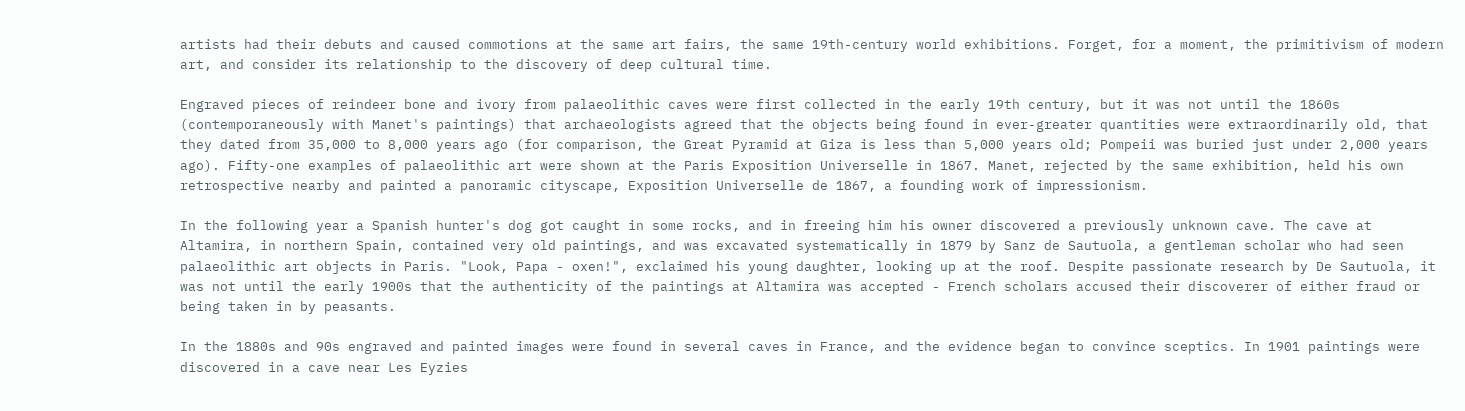artists had their debuts and caused commotions at the same art fairs, the same 19th-century world exhibitions. Forget, for a moment, the primitivism of modern art, and consider its relationship to the discovery of deep cultural time.

Engraved pieces of reindeer bone and ivory from palaeolithic caves were first collected in the early 19th century, but it was not until the 1860s (contemporaneously with Manet's paintings) that archaeologists agreed that the objects being found in ever-greater quantities were extraordinarily old, that they dated from 35,000 to 8,000 years ago (for comparison, the Great Pyramid at Giza is less than 5,000 years old; Pompeii was buried just under 2,000 years ago). Fifty-one examples of palaeolithic art were shown at the Paris Exposition Universelle in 1867. Manet, rejected by the same exhibition, held his own retrospective nearby and painted a panoramic cityscape, Exposition Universelle de 1867, a founding work of impressionism.

In the following year a Spanish hunter's dog got caught in some rocks, and in freeing him his owner discovered a previously unknown cave. The cave at Altamira, in northern Spain, contained very old paintings, and was excavated systematically in 1879 by Sanz de Sautuola, a gentleman scholar who had seen palaeolithic art objects in Paris. "Look, Papa - oxen!", exclaimed his young daughter, looking up at the roof. Despite passionate research by De Sautuola, it was not until the early 1900s that the authenticity of the paintings at Altamira was accepted - French scholars accused their discoverer of either fraud or being taken in by peasants.

In the 1880s and 90s engraved and painted images were found in several caves in France, and the evidence began to convince sceptics. In 1901 paintings were discovered in a cave near Les Eyzies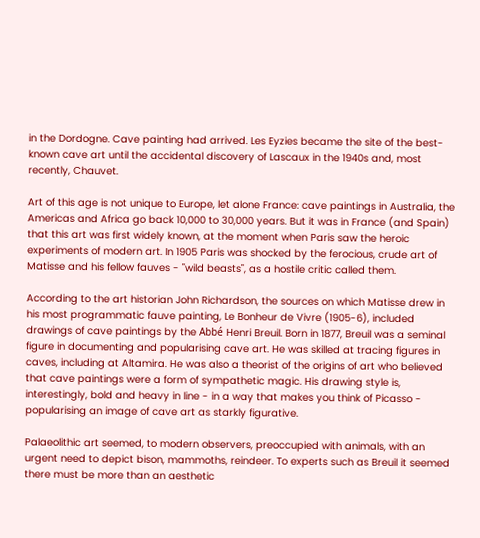in the Dordogne. Cave painting had arrived. Les Eyzies became the site of the best-known cave art until the accidental discovery of Lascaux in the 1940s and, most recently, Chauvet.

Art of this age is not unique to Europe, let alone France: cave paintings in Australia, the Americas and Africa go back 10,000 to 30,000 years. But it was in France (and Spain) that this art was first widely known, at the moment when Paris saw the heroic experiments of modern art. In 1905 Paris was shocked by the ferocious, crude art of Matisse and his fellow fauves - "wild beasts", as a hostile critic called them.

According to the art historian John Richardson, the sources on which Matisse drew in his most programmatic fauve painting, Le Bonheur de Vivre (1905-6), included drawings of cave paintings by the Abbé Henri Breuil. Born in 1877, Breuil was a seminal figure in documenting and popularising cave art. He was skilled at tracing figures in caves, including at Altamira. He was also a theorist of the origins of art who believed that cave paintings were a form of sympathetic magic. His drawing style is, interestingly, bold and heavy in line - in a way that makes you think of Picasso - popularising an image of cave art as starkly figurative.

Palaeolithic art seemed, to modern observers, preoccupied with animals, with an urgent need to depict bison, mammoths, reindeer. To experts such as Breuil it seemed there must be more than an aesthetic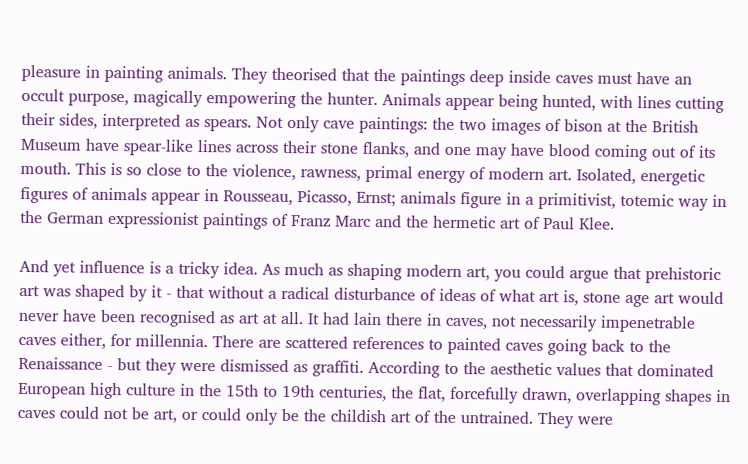pleasure in painting animals. They theorised that the paintings deep inside caves must have an occult purpose, magically empowering the hunter. Animals appear being hunted, with lines cutting their sides, interpreted as spears. Not only cave paintings: the two images of bison at the British Museum have spear-like lines across their stone flanks, and one may have blood coming out of its mouth. This is so close to the violence, rawness, primal energy of modern art. Isolated, energetic figures of animals appear in Rousseau, Picasso, Ernst; animals figure in a primitivist, totemic way in the German expressionist paintings of Franz Marc and the hermetic art of Paul Klee.

And yet influence is a tricky idea. As much as shaping modern art, you could argue that prehistoric art was shaped by it - that without a radical disturbance of ideas of what art is, stone age art would never have been recognised as art at all. It had lain there in caves, not necessarily impenetrable caves either, for millennia. There are scattered references to painted caves going back to the Renaissance - but they were dismissed as graffiti. According to the aesthetic values that dominated European high culture in the 15th to 19th centuries, the flat, forcefully drawn, overlapping shapes in caves could not be art, or could only be the childish art of the untrained. They were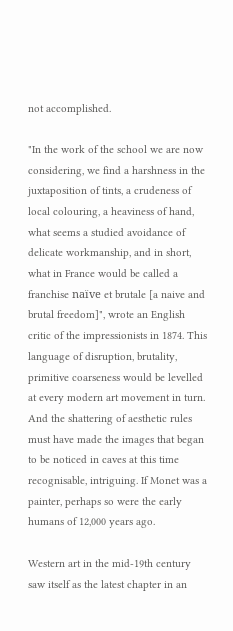not accomplished.

"In the work of the school we are now considering, we find a harshness in the juxtaposition of tints, a crudeness of local colouring, a heaviness of hand, what seems a studied avoidance of delicate workmanship, and in short, what in France would be called a franchise naïve et brutale [a naive and brutal freedom]", wrote an English critic of the impressionists in 1874. This language of disruption, brutality, primitive coarseness would be levelled at every modern art movement in turn. And the shattering of aesthetic rules must have made the images that began to be noticed in caves at this time recognisable, intriguing. If Monet was a painter, perhaps so were the early humans of 12,000 years ago.

Western art in the mid-19th century saw itself as the latest chapter in an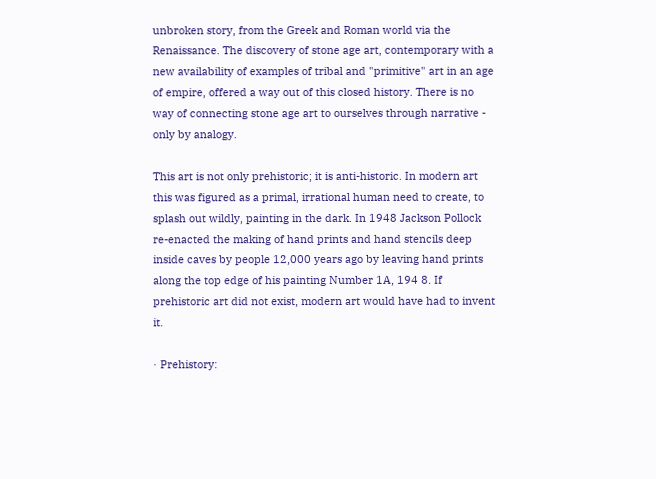unbroken story, from the Greek and Roman world via the Renaissance. The discovery of stone age art, contemporary with a new availability of examples of tribal and "primitive" art in an age of empire, offered a way out of this closed history. There is no way of connecting stone age art to ourselves through narrative - only by analogy.

This art is not only prehistoric; it is anti-historic. In modern art this was figured as a primal, irrational human need to create, to splash out wildly, painting in the dark. In 1948 Jackson Pollock re-enacted the making of hand prints and hand stencils deep inside caves by people 12,000 years ago by leaving hand prints along the top edge of his painting Number 1A, 194 8. If prehistoric art did not exist, modern art would have had to invent it.

· Prehistory: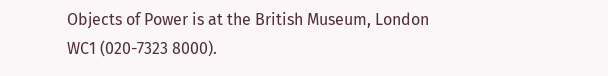Objects of Power is at the British Museum, London WC1 (020-7323 8000).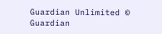Guardian Unlimited © Guardian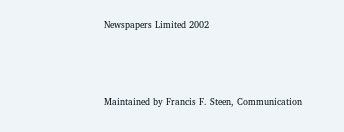Newspapers Limited 2002






Maintained by Francis F. Steen, Communication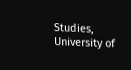Studies, University of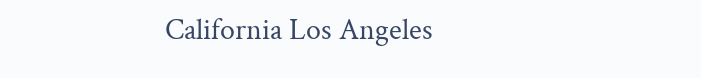California Los Angeles